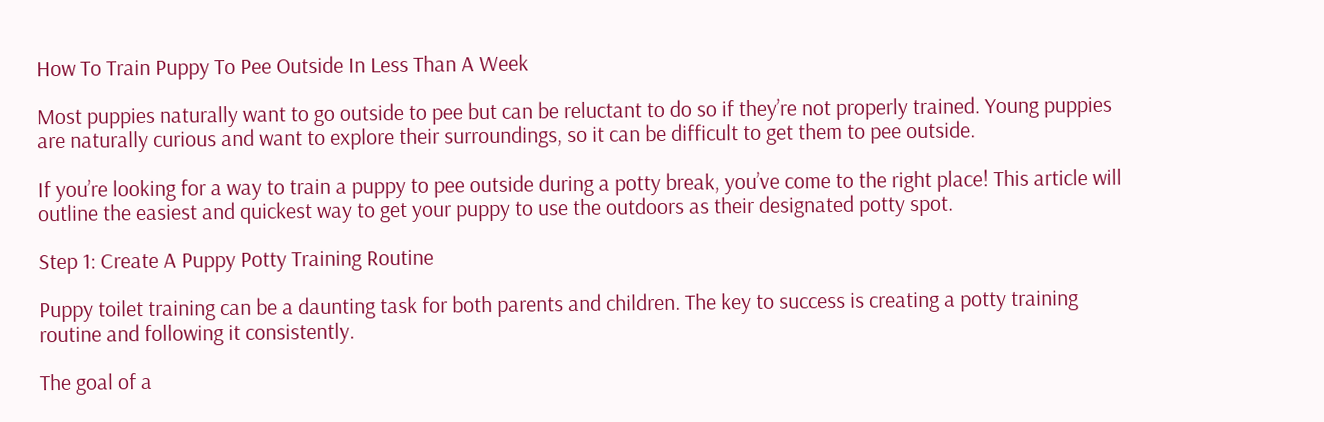How To Train Puppy To Pee Outside In Less Than A Week

Most puppies naturally want to go outside to pee but can be reluctant to do so if they’re not properly trained. Young puppies are naturally curious and want to explore their surroundings, so it can be difficult to get them to pee outside.

If you’re looking for a way to train a puppy to pee outside during a potty break, you’ve come to the right place! This article will outline the easiest and quickest way to get your puppy to use the outdoors as their designated potty spot.

Step 1: Create A Puppy Potty Training Routine

Puppy toilet training can be a daunting task for both parents and children. The key to success is creating a potty training routine and following it consistently.

The goal of a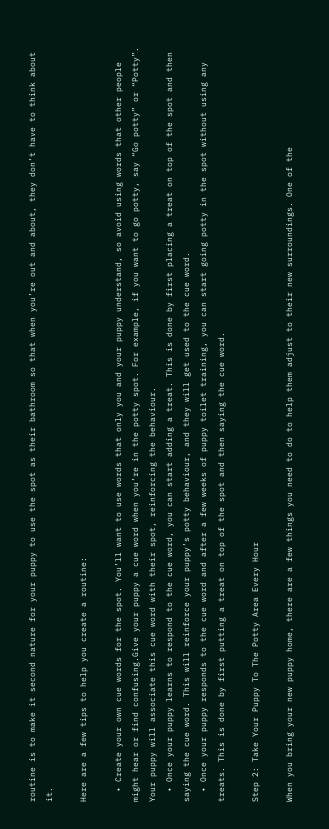routine is to make it second nature for your puppy to use the spot as their bathroom so that when you’re out and about, they don’t have to think about it.

Here are a few tips to help you create a routine:

  • Create your own cue words for the spot. You’ll want to use words that only you and your puppy understand, so avoid using words that other people might hear or find confusing.Give your puppy a cue word when you’re in the potty spot. For example, if you want to go potty, say “Go potty” or “Potty”. Your puppy will associate this cue word with their spot, reinforcing the behaviour.
  • Once your puppy learns to respond to the cue word, you can start adding a treat. This is done by first placing a treat on top of the spot and then saying the cue word. This will reinforce your puppy’s potty behaviour, and they will get used to the cue word.
  • Once your puppy responds to the cue word and after a few weeks of puppy toilet training, you can start going potty in the spot without using any treats. This is done by first putting a treat on top of the spot and then saying the cue word.

Step 2: Take Your Puppy To The Potty Area Every Hour

When you bring your new puppy home, there are a few things you need to do to help them adjust to their new surroundings. One of the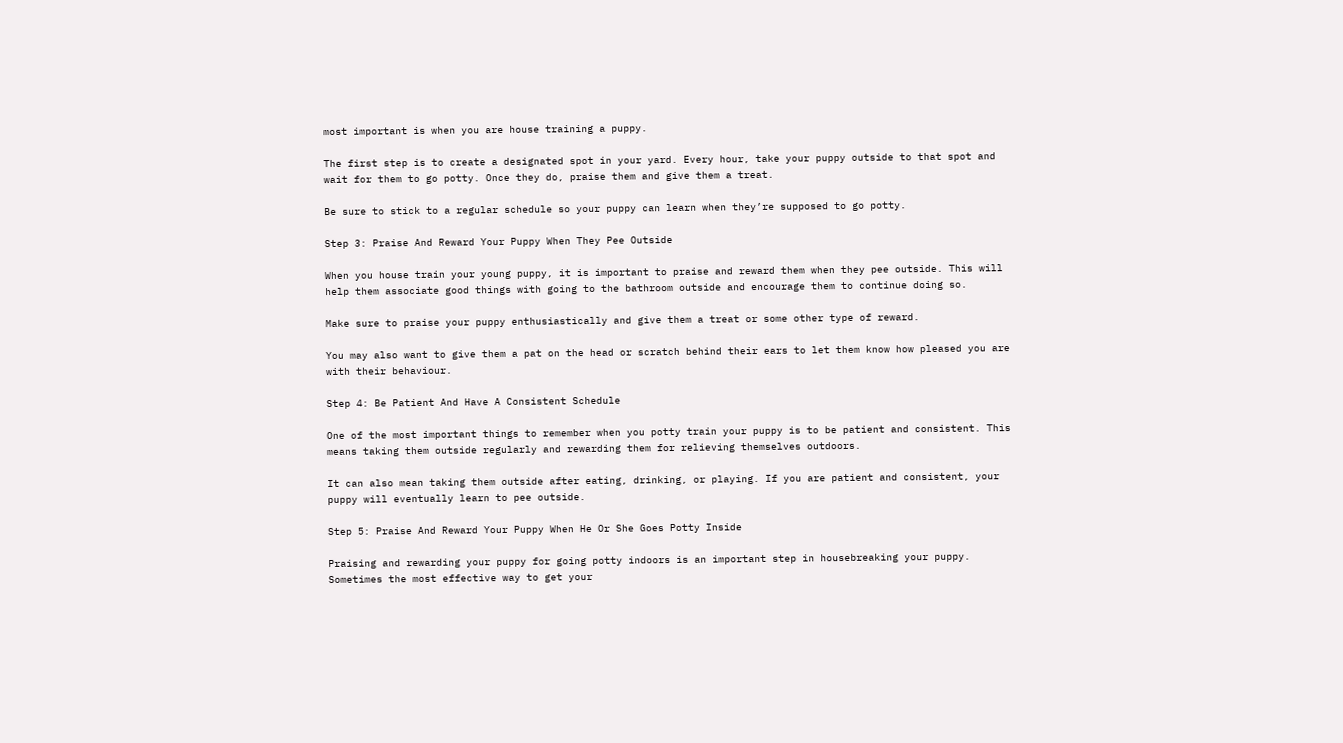most important is when you are house training a puppy.

The first step is to create a designated spot in your yard. Every hour, take your puppy outside to that spot and wait for them to go potty. Once they do, praise them and give them a treat.

Be sure to stick to a regular schedule so your puppy can learn when they’re supposed to go potty.

Step 3: Praise And Reward Your Puppy When They Pee Outside

When you house train your young puppy, it is important to praise and reward them when they pee outside. This will help them associate good things with going to the bathroom outside and encourage them to continue doing so.

Make sure to praise your puppy enthusiastically and give them a treat or some other type of reward.

You may also want to give them a pat on the head or scratch behind their ears to let them know how pleased you are with their behaviour.

Step 4: Be Patient And Have A Consistent Schedule

One of the most important things to remember when you potty train your puppy is to be patient and consistent. This means taking them outside regularly and rewarding them for relieving themselves outdoors.

It can also mean taking them outside after eating, drinking, or playing. If you are patient and consistent, your puppy will eventually learn to pee outside.

Step 5: Praise And Reward Your Puppy When He Or She Goes Potty Inside

Praising and rewarding your puppy for going potty indoors is an important step in housebreaking your puppy. Sometimes the most effective way to get your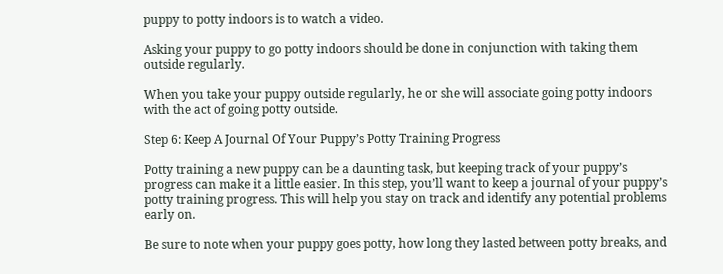puppy to potty indoors is to watch a video.

Asking your puppy to go potty indoors should be done in conjunction with taking them outside regularly.

When you take your puppy outside regularly, he or she will associate going potty indoors with the act of going potty outside.

Step 6: Keep A Journal Of Your Puppy’s Potty Training Progress

Potty training a new puppy can be a daunting task, but keeping track of your puppy’s progress can make it a little easier. In this step, you’ll want to keep a journal of your puppy’s potty training progress. This will help you stay on track and identify any potential problems early on.

Be sure to note when your puppy goes potty, how long they lasted between potty breaks, and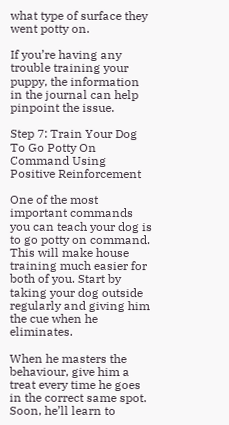what type of surface they went potty on.

If you’re having any trouble training your puppy, the information in the journal can help pinpoint the issue.

Step 7: Train Your Dog To Go Potty On Command Using Positive Reinforcement

One of the most important commands you can teach your dog is to go potty on command. This will make house training much easier for both of you. Start by taking your dog outside regularly and giving him the cue when he eliminates.

When he masters the behaviour, give him a treat every time he goes in the correct same spot. Soon, he’ll learn to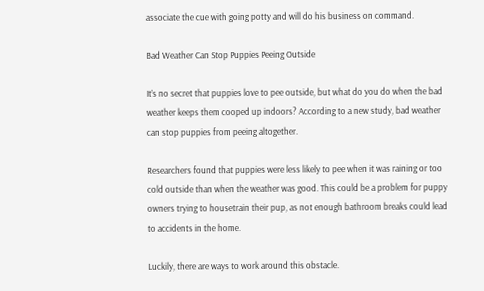associate the cue with going potty and will do his business on command.

Bad Weather Can Stop Puppies Peeing Outside

It’s no secret that puppies love to pee outside, but what do you do when the bad weather keeps them cooped up indoors? According to a new study, bad weather can stop puppies from peeing altogether.

Researchers found that puppies were less likely to pee when it was raining or too cold outside than when the weather was good. This could be a problem for puppy owners trying to housetrain their pup, as not enough bathroom breaks could lead to accidents in the home.

Luckily, there are ways to work around this obstacle.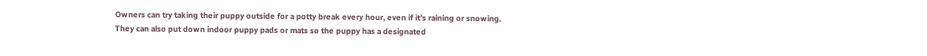Owners can try taking their puppy outside for a potty break every hour, even if it’s raining or snowing. They can also put down indoor puppy pads or mats so the puppy has a designated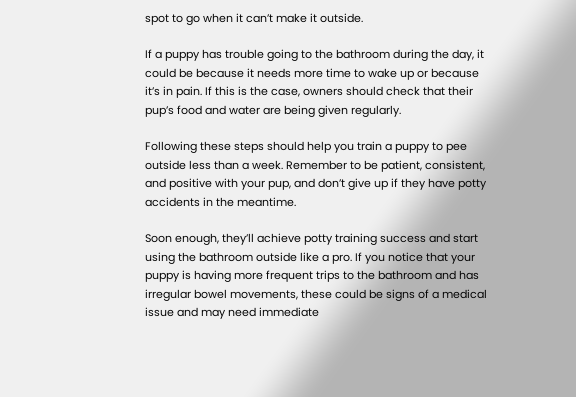spot to go when it can’t make it outside.

If a puppy has trouble going to the bathroom during the day, it could be because it needs more time to wake up or because it’s in pain. If this is the case, owners should check that their pup’s food and water are being given regularly.

Following these steps should help you train a puppy to pee outside less than a week. Remember to be patient, consistent, and positive with your pup, and don’t give up if they have potty accidents in the meantime.

Soon enough, they’ll achieve potty training success and start using the bathroom outside like a pro. If you notice that your puppy is having more frequent trips to the bathroom and has irregular bowel movements, these could be signs of a medical issue and may need immediate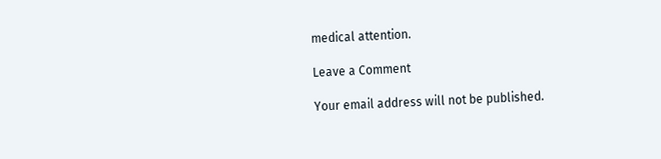medical attention.

Leave a Comment

Your email address will not be published.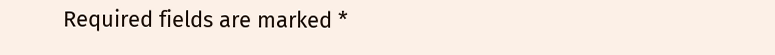Required fields are marked *